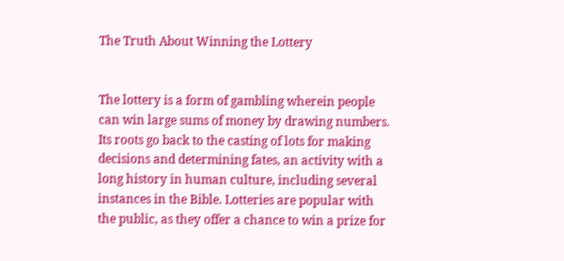The Truth About Winning the Lottery


The lottery is a form of gambling wherein people can win large sums of money by drawing numbers. Its roots go back to the casting of lots for making decisions and determining fates, an activity with a long history in human culture, including several instances in the Bible. Lotteries are popular with the public, as they offer a chance to win a prize for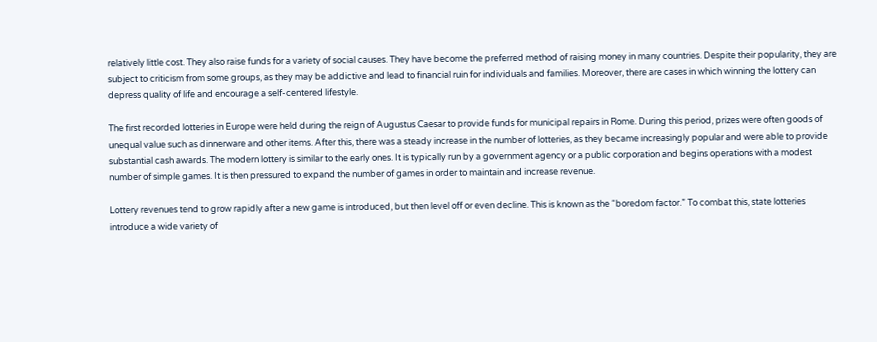relatively little cost. They also raise funds for a variety of social causes. They have become the preferred method of raising money in many countries. Despite their popularity, they are subject to criticism from some groups, as they may be addictive and lead to financial ruin for individuals and families. Moreover, there are cases in which winning the lottery can depress quality of life and encourage a self-centered lifestyle.

The first recorded lotteries in Europe were held during the reign of Augustus Caesar to provide funds for municipal repairs in Rome. During this period, prizes were often goods of unequal value such as dinnerware and other items. After this, there was a steady increase in the number of lotteries, as they became increasingly popular and were able to provide substantial cash awards. The modern lottery is similar to the early ones. It is typically run by a government agency or a public corporation and begins operations with a modest number of simple games. It is then pressured to expand the number of games in order to maintain and increase revenue.

Lottery revenues tend to grow rapidly after a new game is introduced, but then level off or even decline. This is known as the “boredom factor.” To combat this, state lotteries introduce a wide variety of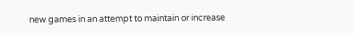new games in an attempt to maintain or increase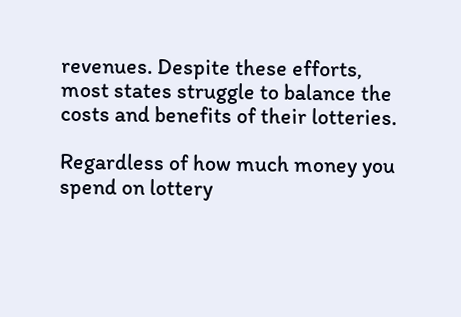revenues. Despite these efforts, most states struggle to balance the costs and benefits of their lotteries.

Regardless of how much money you spend on lottery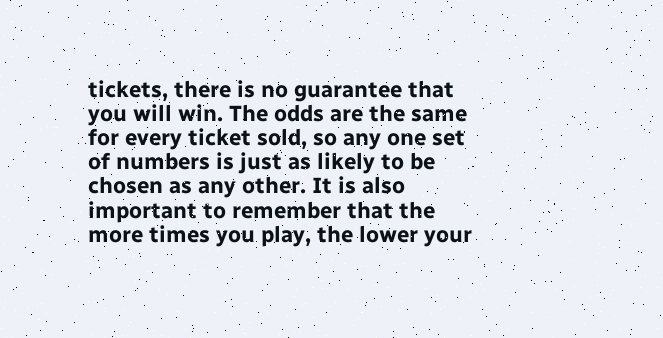tickets, there is no guarantee that you will win. The odds are the same for every ticket sold, so any one set of numbers is just as likely to be chosen as any other. It is also important to remember that the more times you play, the lower your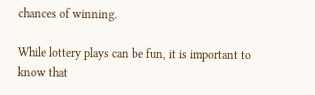chances of winning.

While lottery plays can be fun, it is important to know that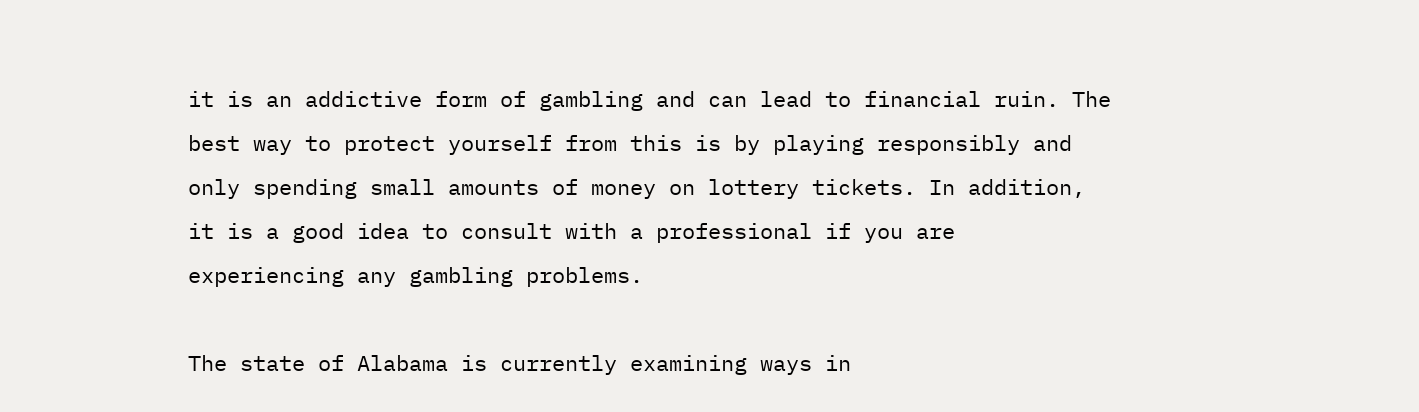it is an addictive form of gambling and can lead to financial ruin. The best way to protect yourself from this is by playing responsibly and only spending small amounts of money on lottery tickets. In addition, it is a good idea to consult with a professional if you are experiencing any gambling problems.

The state of Alabama is currently examining ways in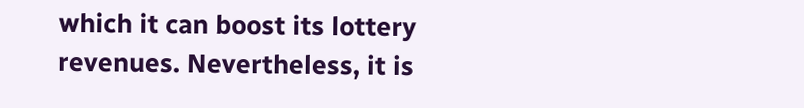which it can boost its lottery revenues. Nevertheless, it is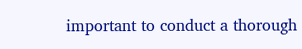important to conduct a thorough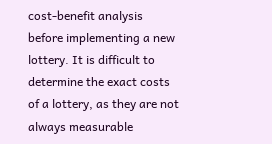cost-benefit analysis before implementing a new lottery. It is difficult to determine the exact costs of a lottery, as they are not always measurable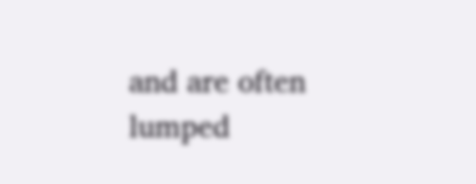and are often lumped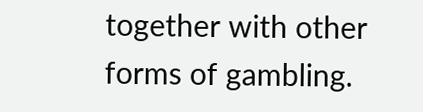together with other forms of gambling.